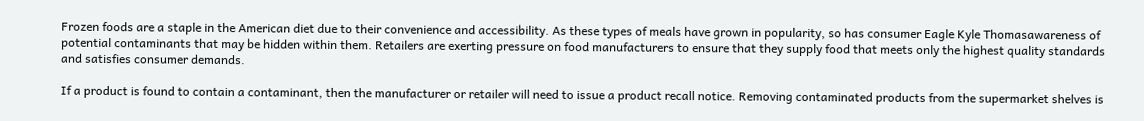Frozen foods are a staple in the American diet due to their convenience and accessibility. As these types of meals have grown in popularity, so has consumer Eagle Kyle Thomasawareness of potential contaminants that may be hidden within them. Retailers are exerting pressure on food manufacturers to ensure that they supply food that meets only the highest quality standards and satisfies consumer demands.

If a product is found to contain a contaminant, then the manufacturer or retailer will need to issue a product recall notice. Removing contaminated products from the supermarket shelves is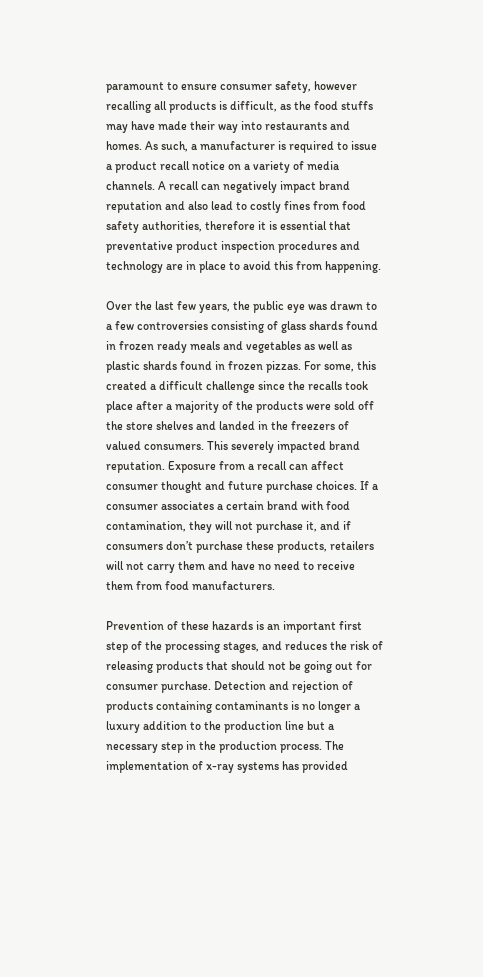paramount to ensure consumer safety, however recalling all products is difficult, as the food stuffs may have made their way into restaurants and homes. As such, a manufacturer is required to issue a product recall notice on a variety of media channels. A recall can negatively impact brand reputation and also lead to costly fines from food safety authorities, therefore it is essential that preventative product inspection procedures and technology are in place to avoid this from happening.

Over the last few years, the public eye was drawn to a few controversies consisting of glass shards found in frozen ready meals and vegetables as well as plastic shards found in frozen pizzas. For some, this created a difficult challenge since the recalls took place after a majority of the products were sold off the store shelves and landed in the freezers of valued consumers. This severely impacted brand reputation. Exposure from a recall can affect consumer thought and future purchase choices. If a consumer associates a certain brand with food contamination, they will not purchase it, and if consumers don’t purchase these products, retailers will not carry them and have no need to receive them from food manufacturers.

Prevention of these hazards is an important first step of the processing stages, and reduces the risk of releasing products that should not be going out for consumer purchase. Detection and rejection of products containing contaminants is no longer a luxury addition to the production line but a necessary step in the production process. The implementation of x-ray systems has provided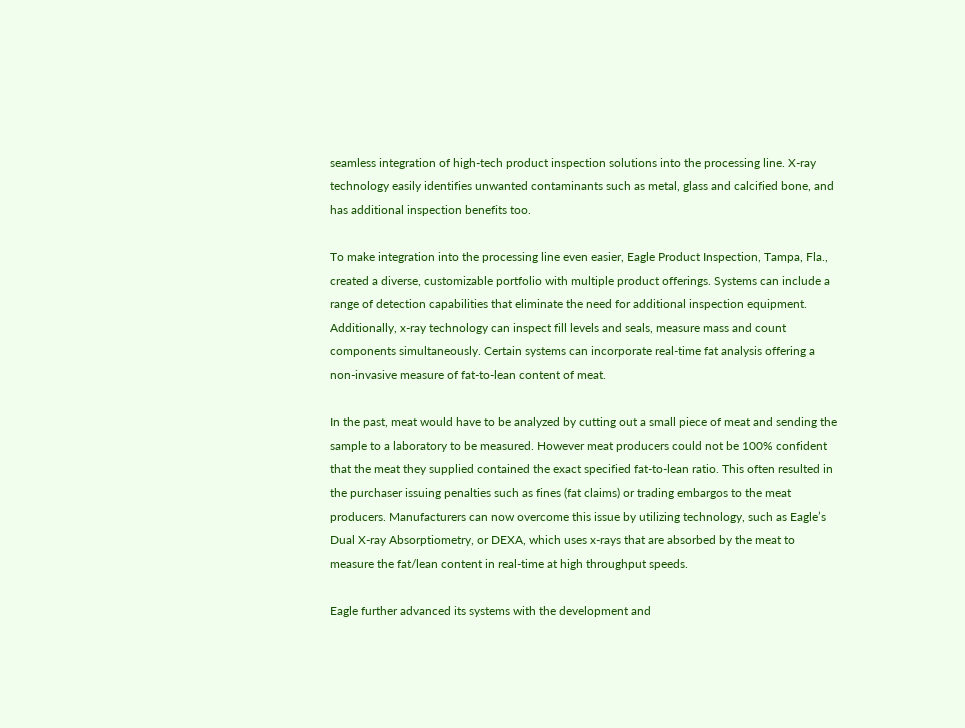seamless integration of high-tech product inspection solutions into the processing line. X-ray technology easily identifies unwanted contaminants such as metal, glass and calcified bone, and has additional inspection benefits too.

To make integration into the processing line even easier, Eagle Product Inspection, Tampa, Fla., created a diverse, customizable portfolio with multiple product offerings. Systems can include a range of detection capabilities that eliminate the need for additional inspection equipment. Additionally, x-ray technology can inspect fill levels and seals, measure mass and count components simultaneously. Certain systems can incorporate real-time fat analysis offering a non-invasive measure of fat-to-lean content of meat.

In the past, meat would have to be analyzed by cutting out a small piece of meat and sending the sample to a laboratory to be measured. However meat producers could not be 100% confident that the meat they supplied contained the exact specified fat-to-lean ratio. This often resulted in the purchaser issuing penalties such as fines (fat claims) or trading embargos to the meat producers. Manufacturers can now overcome this issue by utilizing technology, such as Eagle’s Dual X-ray Absorptiometry, or DEXA, which uses x-rays that are absorbed by the meat to measure the fat/lean content in real-time at high throughput speeds.

Eagle further advanced its systems with the development and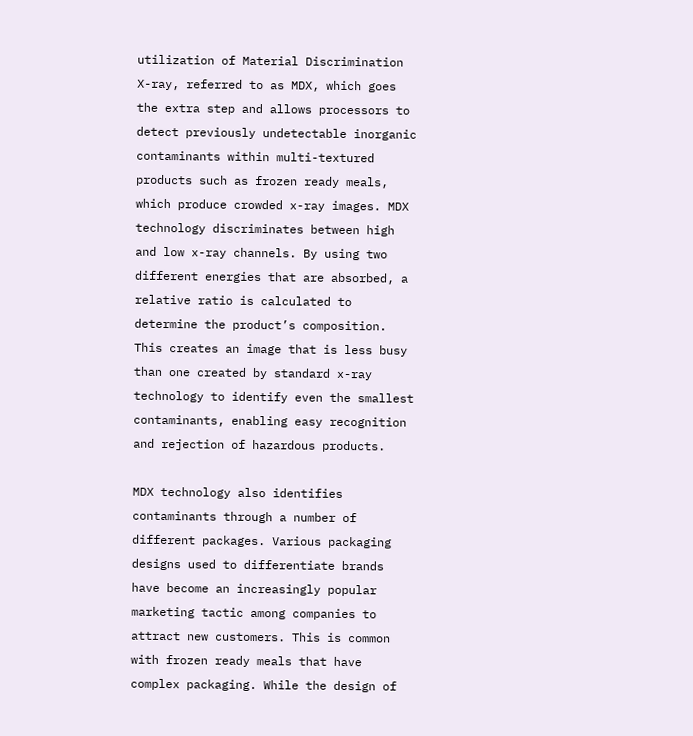utilization of Material Discrimination X-ray, referred to as MDX, which goes the extra step and allows processors to detect previously undetectable inorganic contaminants within multi-textured products such as frozen ready meals, which produce crowded x-ray images. MDX technology discriminates between high and low x-ray channels. By using two different energies that are absorbed, a relative ratio is calculated to determine the product’s composition. This creates an image that is less busy than one created by standard x-ray technology to identify even the smallest contaminants, enabling easy recognition and rejection of hazardous products.

MDX technology also identifies contaminants through a number of different packages. Various packaging designs used to differentiate brands have become an increasingly popular marketing tactic among companies to attract new customers. This is common with frozen ready meals that have complex packaging. While the design of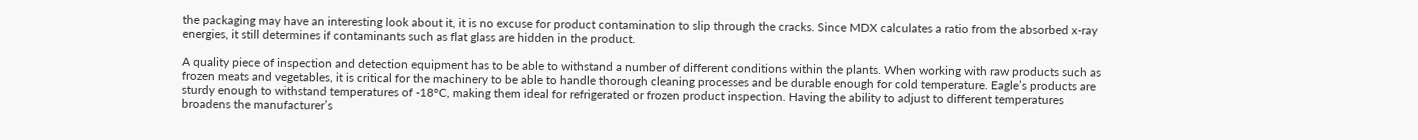the packaging may have an interesting look about it, it is no excuse for product contamination to slip through the cracks. Since MDX calculates a ratio from the absorbed x-ray energies, it still determines if contaminants such as flat glass are hidden in the product.

A quality piece of inspection and detection equipment has to be able to withstand a number of different conditions within the plants. When working with raw products such as frozen meats and vegetables, it is critical for the machinery to be able to handle thorough cleaning processes and be durable enough for cold temperature. Eagle’s products are sturdy enough to withstand temperatures of -18°C, making them ideal for refrigerated or frozen product inspection. Having the ability to adjust to different temperatures broadens the manufacturer’s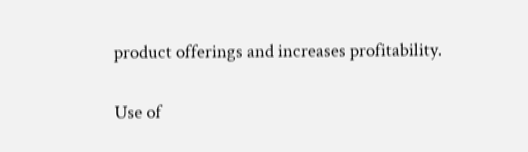product offerings and increases profitability.

Use of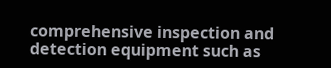comprehensive inspection and detection equipment such as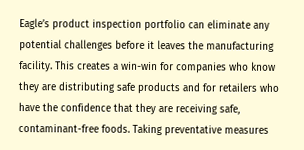Eagle’s product inspection portfolio can eliminate any potential challenges before it leaves the manufacturing facility. This creates a win-win for companies who know they are distributing safe products and for retailers who have the confidence that they are receiving safe, contaminant-free foods. Taking preventative measures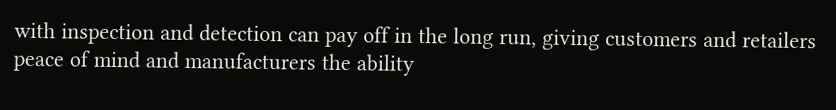with inspection and detection can pay off in the long run, giving customers and retailers peace of mind and manufacturers the ability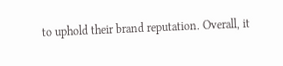to uphold their brand reputation. Overall, it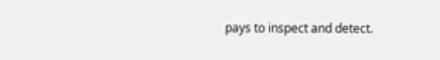pays to inspect and detect.